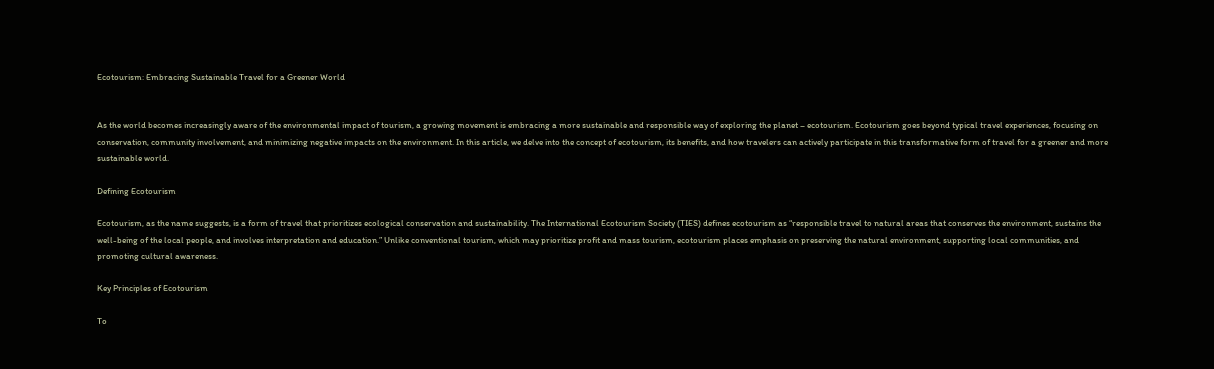Ecotourism: Embracing Sustainable Travel for a Greener World


As the world becomes increasingly aware of the environmental impact of tourism, a growing movement is embracing a more sustainable and responsible way of exploring the planet – ecotourism. Ecotourism goes beyond typical travel experiences, focusing on conservation, community involvement, and minimizing negative impacts on the environment. In this article, we delve into the concept of ecotourism, its benefits, and how travelers can actively participate in this transformative form of travel for a greener and more sustainable world.

Defining Ecotourism

Ecotourism, as the name suggests, is a form of travel that prioritizes ecological conservation and sustainability. The International Ecotourism Society (TIES) defines ecotourism as “responsible travel to natural areas that conserves the environment, sustains the well-being of the local people, and involves interpretation and education.” Unlike conventional tourism, which may prioritize profit and mass tourism, ecotourism places emphasis on preserving the natural environment, supporting local communities, and promoting cultural awareness.

Key Principles of Ecotourism

To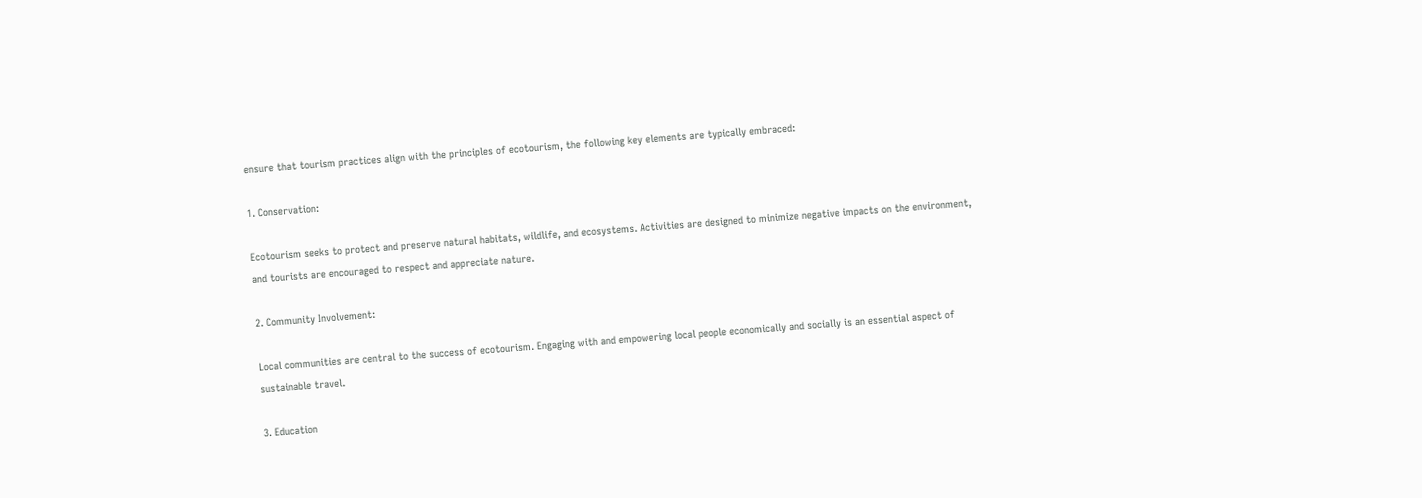ensure that tourism practices align with the principles of ecotourism, the following key elements are typically embraced:

1. Conservation:

Ecotourism seeks to protect and preserve natural habitats, wildlife, and ecosystems. Activities are designed to minimize negative impacts on the environment, and tourists are encouraged to respect and appreciate nature.

2. Community Involvement:

Local communities are central to the success of ecotourism. Engaging with and empowering local people economically and socially is an essential aspect of sustainable travel.

3. Education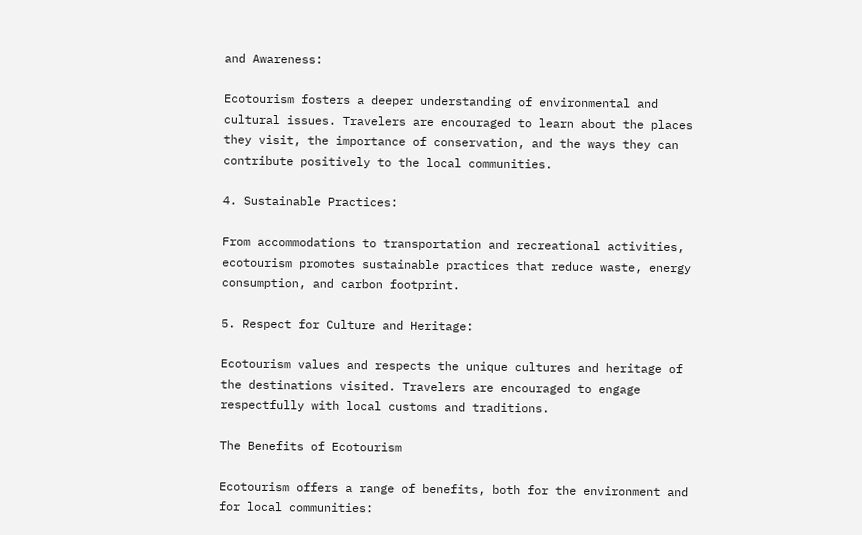and Awareness:

Ecotourism fosters a deeper understanding of environmental and cultural issues. Travelers are encouraged to learn about the places they visit, the importance of conservation, and the ways they can contribute positively to the local communities.

4. Sustainable Practices:

From accommodations to transportation and recreational activities, ecotourism promotes sustainable practices that reduce waste, energy consumption, and carbon footprint.

5. Respect for Culture and Heritage:

Ecotourism values and respects the unique cultures and heritage of the destinations visited. Travelers are encouraged to engage respectfully with local customs and traditions.

The Benefits of Ecotourism

Ecotourism offers a range of benefits, both for the environment and for local communities: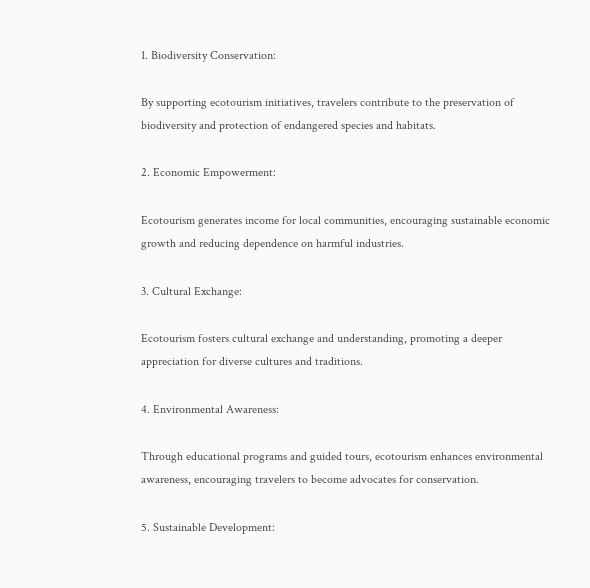1. Biodiversity Conservation:

By supporting ecotourism initiatives, travelers contribute to the preservation of biodiversity and protection of endangered species and habitats.

2. Economic Empowerment:

Ecotourism generates income for local communities, encouraging sustainable economic growth and reducing dependence on harmful industries.

3. Cultural Exchange:

Ecotourism fosters cultural exchange and understanding, promoting a deeper appreciation for diverse cultures and traditions.

4. Environmental Awareness:

Through educational programs and guided tours, ecotourism enhances environmental awareness, encouraging travelers to become advocates for conservation.

5. Sustainable Development: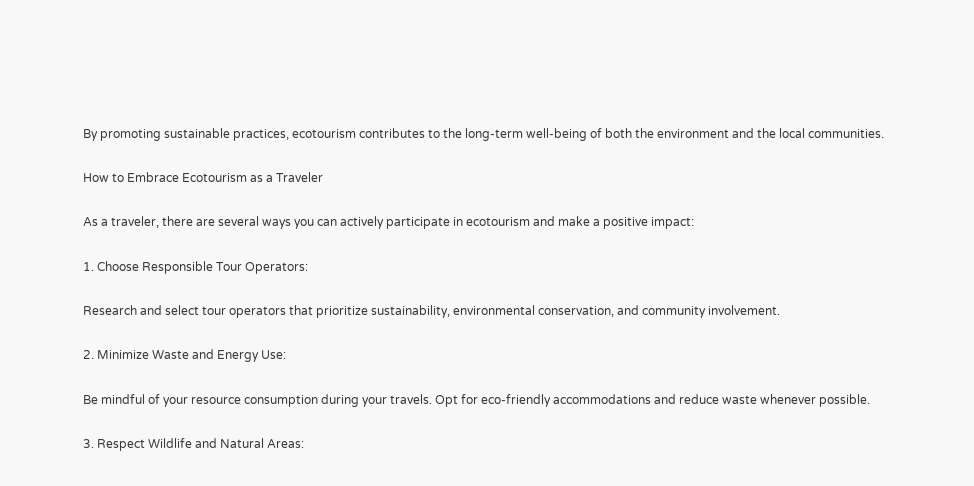By promoting sustainable practices, ecotourism contributes to the long-term well-being of both the environment and the local communities.

How to Embrace Ecotourism as a Traveler

As a traveler, there are several ways you can actively participate in ecotourism and make a positive impact:

1. Choose Responsible Tour Operators:

Research and select tour operators that prioritize sustainability, environmental conservation, and community involvement.

2. Minimize Waste and Energy Use:

Be mindful of your resource consumption during your travels. Opt for eco-friendly accommodations and reduce waste whenever possible.

3. Respect Wildlife and Natural Areas: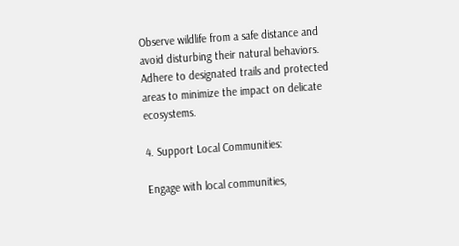Observe wildlife from a safe distance and avoid disturbing their natural behaviors. Adhere to designated trails and protected areas to minimize the impact on delicate ecosystems.

4. Support Local Communities:

Engage with local communities,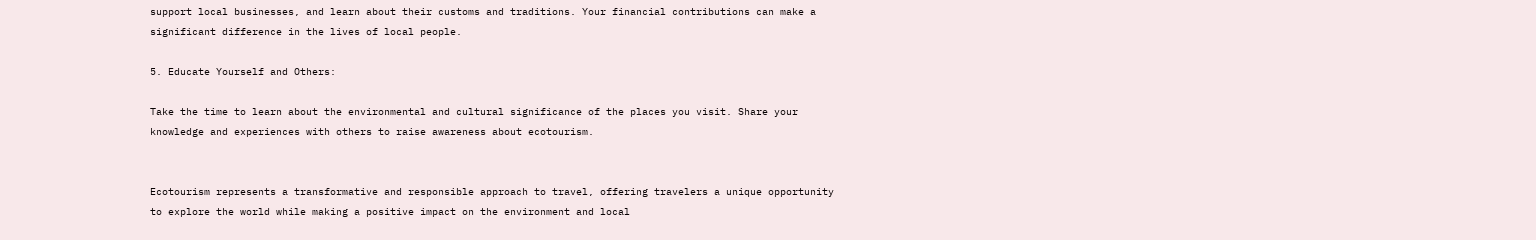support local businesses, and learn about their customs and traditions. Your financial contributions can make a significant difference in the lives of local people.

5. Educate Yourself and Others:

Take the time to learn about the environmental and cultural significance of the places you visit. Share your knowledge and experiences with others to raise awareness about ecotourism.


Ecotourism represents a transformative and responsible approach to travel, offering travelers a unique opportunity to explore the world while making a positive impact on the environment and local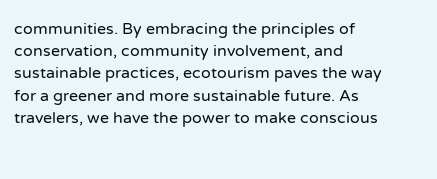communities. By embracing the principles of conservation, community involvement, and sustainable practices, ecotourism paves the way for a greener and more sustainable future. As travelers, we have the power to make conscious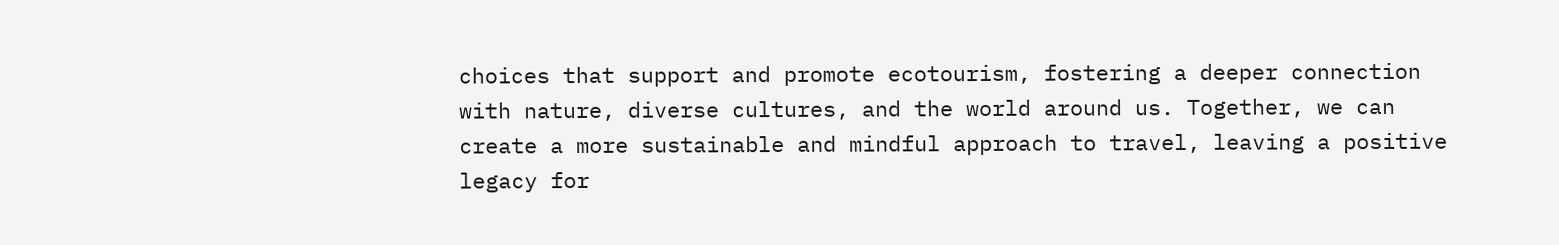choices that support and promote ecotourism, fostering a deeper connection with nature, diverse cultures, and the world around us. Together, we can create a more sustainable and mindful approach to travel, leaving a positive legacy for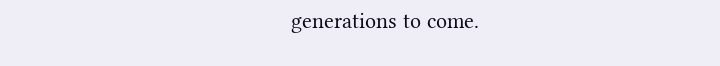generations to come.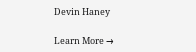Devin Haney

Learn More →